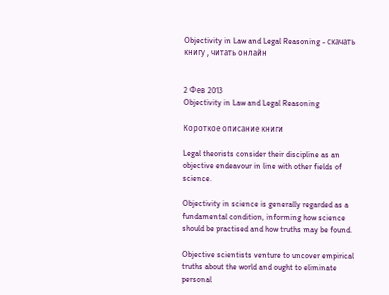Objectivity in Law and Legal Reasoning - скачать книгу , читать онлайн


2 Фев 2013
Objectivity in Law and Legal Reasoning

Короткое описание книги

Legal theorists consider their discipline as an objective endeavour in line with other fields of science.

Objectivity in science is generally regarded as a fundamental condition, informing how science should be practised and how truths may be found.

Objective scientists venture to uncover empirical truths about the world and ought to eliminate personal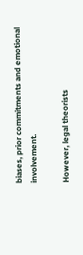biases, prior commitments and emotional involvement.

However, legal theorists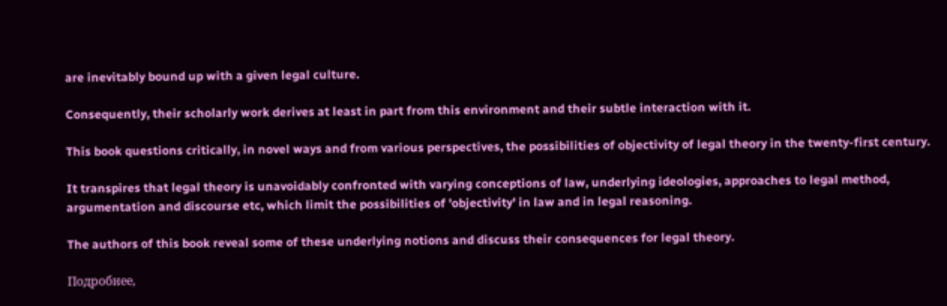are inevitably bound up with a given legal culture.

Consequently, their scholarly work derives at least in part from this environment and their subtle interaction with it.

This book questions critically, in novel ways and from various perspectives, the possibilities of objectivity of legal theory in the twenty-first century.

It transpires that legal theory is unavoidably confronted with varying conceptions of law, underlying ideologies, approaches to legal method, argumentation and discourse etc, which limit the possibilities of 'objectivity' in law and in legal reasoning.

The authors of this book reveal some of these underlying notions and discuss their consequences for legal theory.

Подробнее,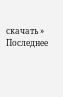скачать »
Последнее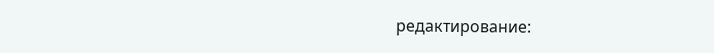редактирование: